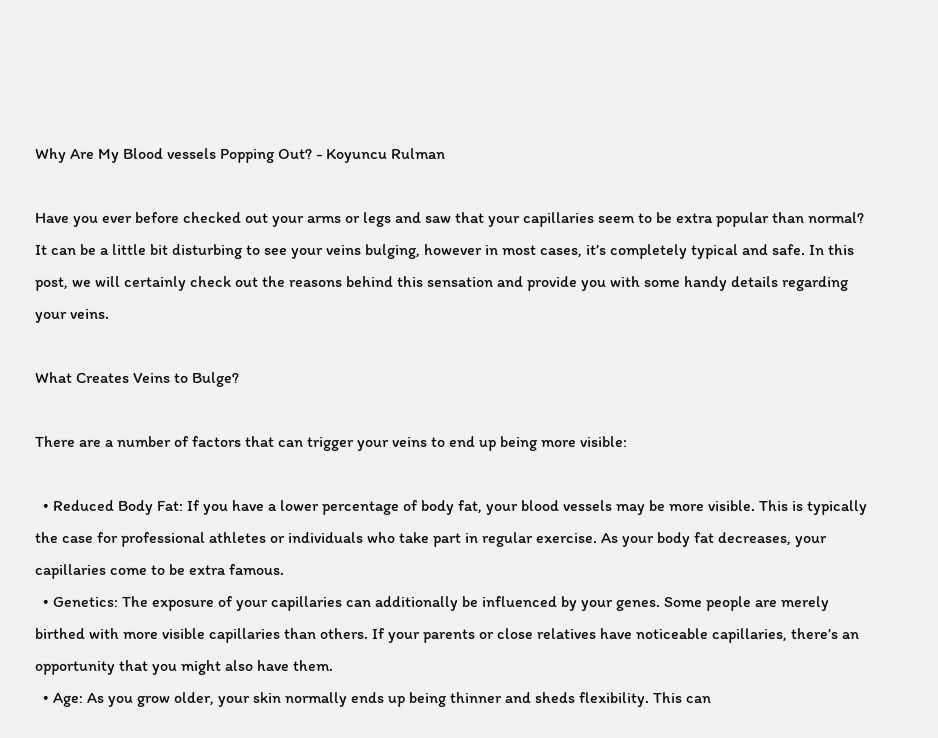Why Are My Blood vessels Popping Out? - Koyuncu Rulman

Have you ever before checked out your arms or legs and saw that your capillaries seem to be extra popular than normal? It can be a little bit disturbing to see your veins bulging, however in most cases, it’s completely typical and safe. In this post, we will certainly check out the reasons behind this sensation and provide you with some handy details regarding your veins.

What Creates Veins to Bulge?

There are a number of factors that can trigger your veins to end up being more visible:

  • Reduced Body Fat: If you have a lower percentage of body fat, your blood vessels may be more visible. This is typically the case for professional athletes or individuals who take part in regular exercise. As your body fat decreases, your capillaries come to be extra famous.
  • Genetics: The exposure of your capillaries can additionally be influenced by your genes. Some people are merely birthed with more visible capillaries than others. If your parents or close relatives have noticeable capillaries, there’s an opportunity that you might also have them.
  • Age: As you grow older, your skin normally ends up being thinner and sheds flexibility. This can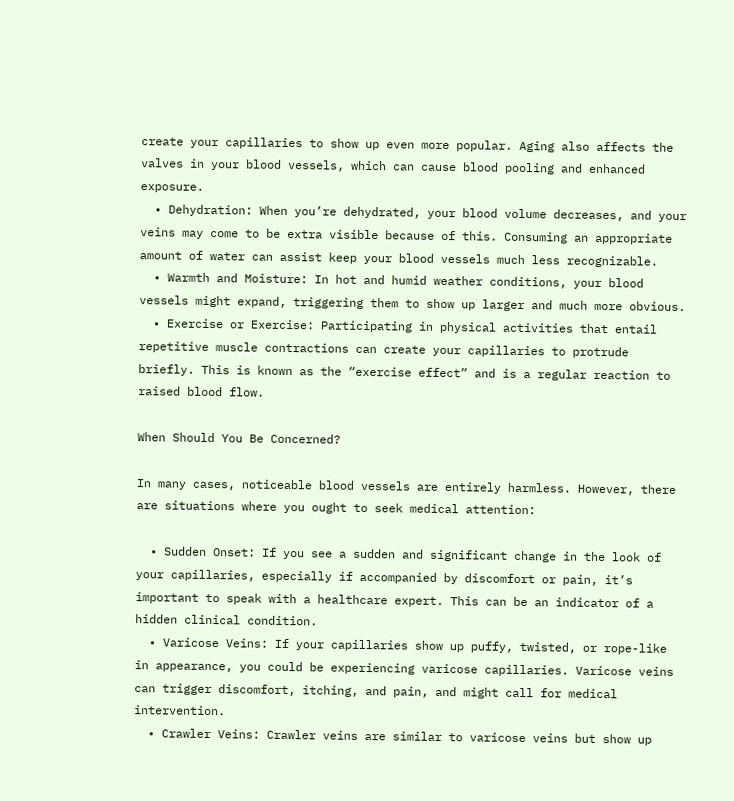create your capillaries to show up even more popular. Aging also affects the valves in your blood vessels, which can cause blood pooling and enhanced exposure.
  • Dehydration: When you’re dehydrated, your blood volume decreases, and your veins may come to be extra visible because of this. Consuming an appropriate amount of water can assist keep your blood vessels much less recognizable.
  • Warmth and Moisture: In hot and humid weather conditions, your blood vessels might expand, triggering them to show up larger and much more obvious.
  • Exercise or Exercise: Participating in physical activities that entail repetitive muscle contractions can create your capillaries to protrude briefly. This is known as the “exercise effect” and is a regular reaction to raised blood flow.

When Should You Be Concerned?

In many cases, noticeable blood vessels are entirely harmless. However, there are situations where you ought to seek medical attention:

  • Sudden Onset: If you see a sudden and significant change in the look of your capillaries, especially if accompanied by discomfort or pain, it’s important to speak with a healthcare expert. This can be an indicator of a hidden clinical condition.
  • Varicose Veins: If your capillaries show up puffy, twisted, or rope-like in appearance, you could be experiencing varicose capillaries. Varicose veins can trigger discomfort, itching, and pain, and might call for medical intervention.
  • Crawler Veins: Crawler veins are similar to varicose veins but show up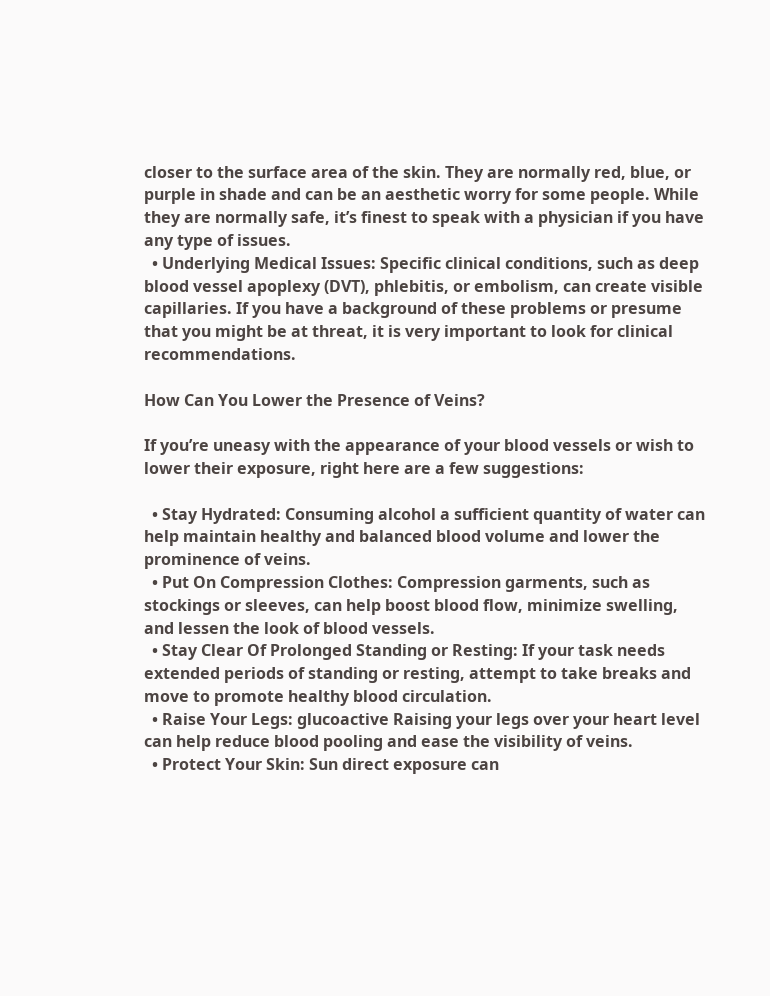closer to the surface area of the skin. They are normally red, blue, or purple in shade and can be an aesthetic worry for some people. While they are normally safe, it’s finest to speak with a physician if you have any type of issues.
  • Underlying Medical Issues: Specific clinical conditions, such as deep blood vessel apoplexy (DVT), phlebitis, or embolism, can create visible capillaries. If you have a background of these problems or presume that you might be at threat, it is very important to look for clinical recommendations.

How Can You Lower the Presence of Veins?

If you’re uneasy with the appearance of your blood vessels or wish to lower their exposure, right here are a few suggestions:

  • Stay Hydrated: Consuming alcohol a sufficient quantity of water can help maintain healthy and balanced blood volume and lower the prominence of veins.
  • Put On Compression Clothes: Compression garments, such as stockings or sleeves, can help boost blood flow, minimize swelling, and lessen the look of blood vessels.
  • Stay Clear Of Prolonged Standing or Resting: If your task needs extended periods of standing or resting, attempt to take breaks and move to promote healthy blood circulation.
  • Raise Your Legs: glucoactive Raising your legs over your heart level can help reduce blood pooling and ease the visibility of veins.
  • Protect Your Skin: Sun direct exposure can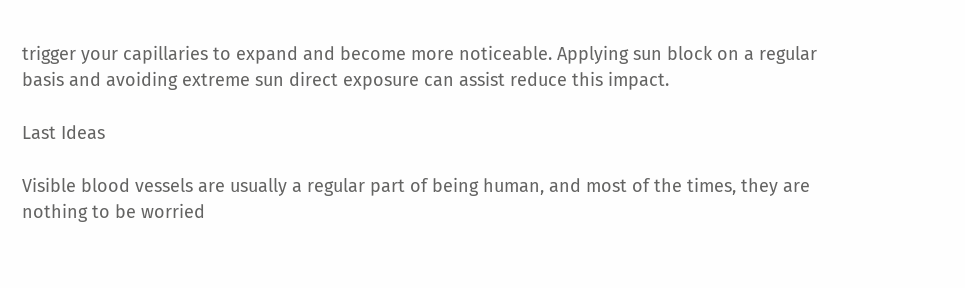trigger your capillaries to expand and become more noticeable. Applying sun block on a regular basis and avoiding extreme sun direct exposure can assist reduce this impact.

Last Ideas

Visible blood vessels are usually a regular part of being human, and most of the times, they are nothing to be worried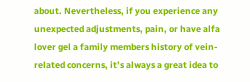about. Nevertheless, if you experience any unexpected adjustments, pain, or have alfa lover gel a family members history of vein-related concerns, it’s always a great idea to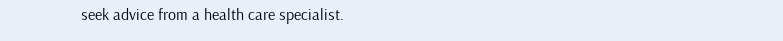seek advice from a health care specialist.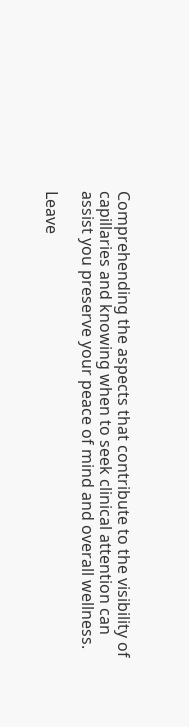Comprehending the aspects that contribute to the visibility of capillaries and knowing when to seek clinical attention can assist you preserve your peace of mind and overall wellness.

Leave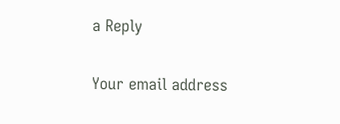a Reply

Your email address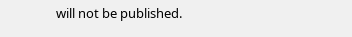will not be published.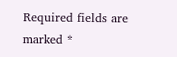Required fields are marked *